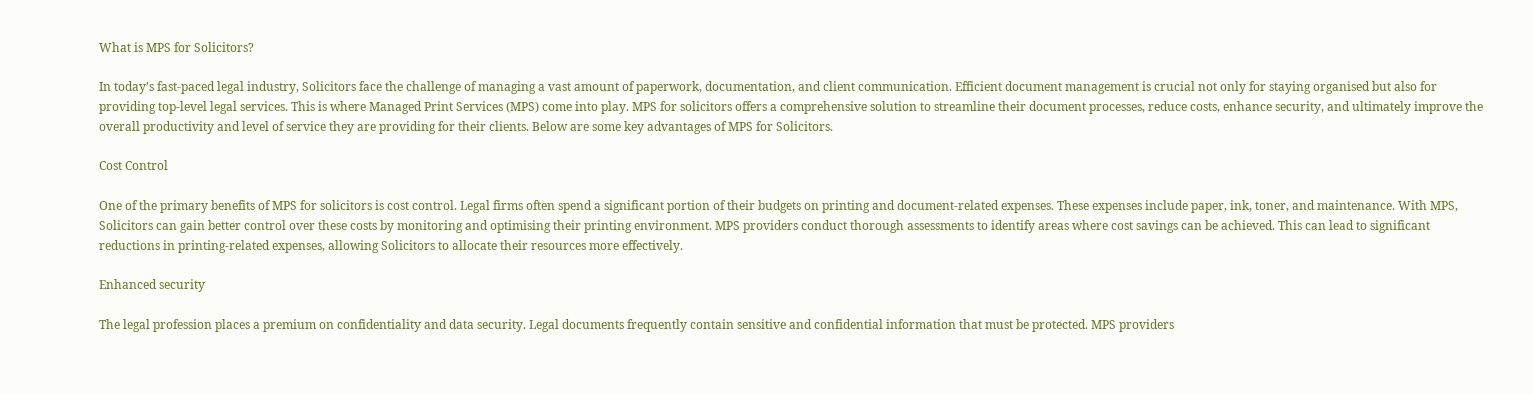What is MPS for Solicitors?

In today’s fast-paced legal industry, Solicitors face the challenge of managing a vast amount of paperwork, documentation, and client communication. Efficient document management is crucial not only for staying organised but also for providing top-level legal services. This is where Managed Print Services (MPS) come into play. MPS for solicitors offers a comprehensive solution to streamline their document processes, reduce costs, enhance security, and ultimately improve the overall productivity and level of service they are providing for their clients. Below are some key advantages of MPS for Solicitors.

Cost Control

One of the primary benefits of MPS for solicitors is cost control. Legal firms often spend a significant portion of their budgets on printing and document-related expenses. These expenses include paper, ink, toner, and maintenance. With MPS, Solicitors can gain better control over these costs by monitoring and optimising their printing environment. MPS providers conduct thorough assessments to identify areas where cost savings can be achieved. This can lead to significant reductions in printing-related expenses, allowing Solicitors to allocate their resources more effectively.

Enhanced security

The legal profession places a premium on confidentiality and data security. Legal documents frequently contain sensitive and confidential information that must be protected. MPS providers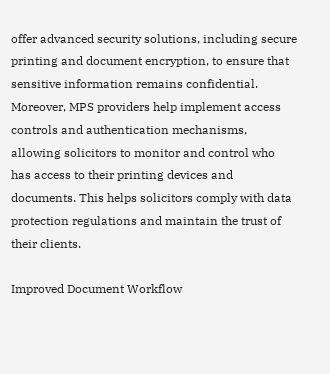offer advanced security solutions, including secure printing and document encryption, to ensure that sensitive information remains confidential. Moreover, MPS providers help implement access controls and authentication mechanisms, allowing solicitors to monitor and control who has access to their printing devices and documents. This helps solicitors comply with data protection regulations and maintain the trust of their clients.

Improved Document Workflow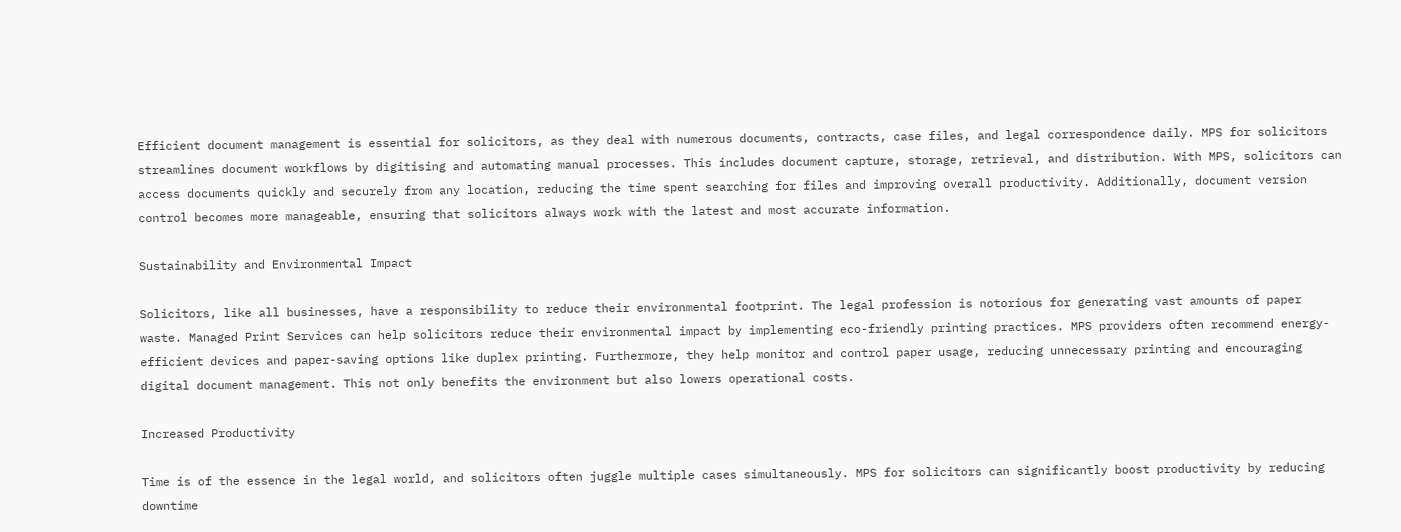Efficient document management is essential for solicitors, as they deal with numerous documents, contracts, case files, and legal correspondence daily. MPS for solicitors streamlines document workflows by digitising and automating manual processes. This includes document capture, storage, retrieval, and distribution. With MPS, solicitors can access documents quickly and securely from any location, reducing the time spent searching for files and improving overall productivity. Additionally, document version control becomes more manageable, ensuring that solicitors always work with the latest and most accurate information.

Sustainability and Environmental Impact

Solicitors, like all businesses, have a responsibility to reduce their environmental footprint. The legal profession is notorious for generating vast amounts of paper waste. Managed Print Services can help solicitors reduce their environmental impact by implementing eco-friendly printing practices. MPS providers often recommend energy-efficient devices and paper-saving options like duplex printing. Furthermore, they help monitor and control paper usage, reducing unnecessary printing and encouraging digital document management. This not only benefits the environment but also lowers operational costs.

Increased Productivity

Time is of the essence in the legal world, and solicitors often juggle multiple cases simultaneously. MPS for solicitors can significantly boost productivity by reducing downtime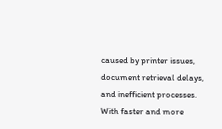caused by printer issues, document retrieval delays, and inefficient processes. With faster and more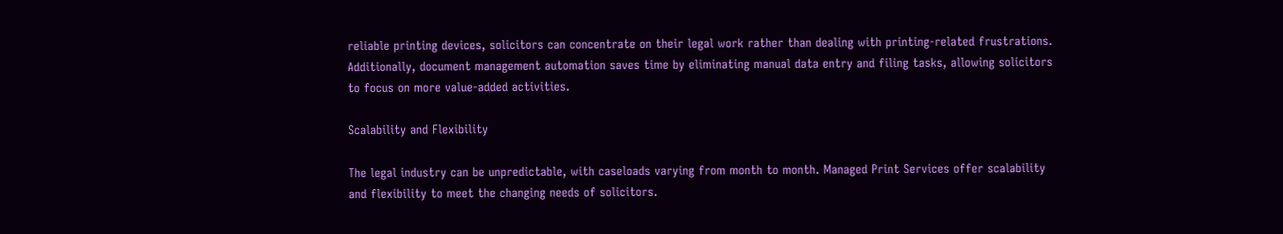reliable printing devices, solicitors can concentrate on their legal work rather than dealing with printing-related frustrations. Additionally, document management automation saves time by eliminating manual data entry and filing tasks, allowing solicitors to focus on more value-added activities.

Scalability and Flexibility

The legal industry can be unpredictable, with caseloads varying from month to month. Managed Print Services offer scalability and flexibility to meet the changing needs of solicitors.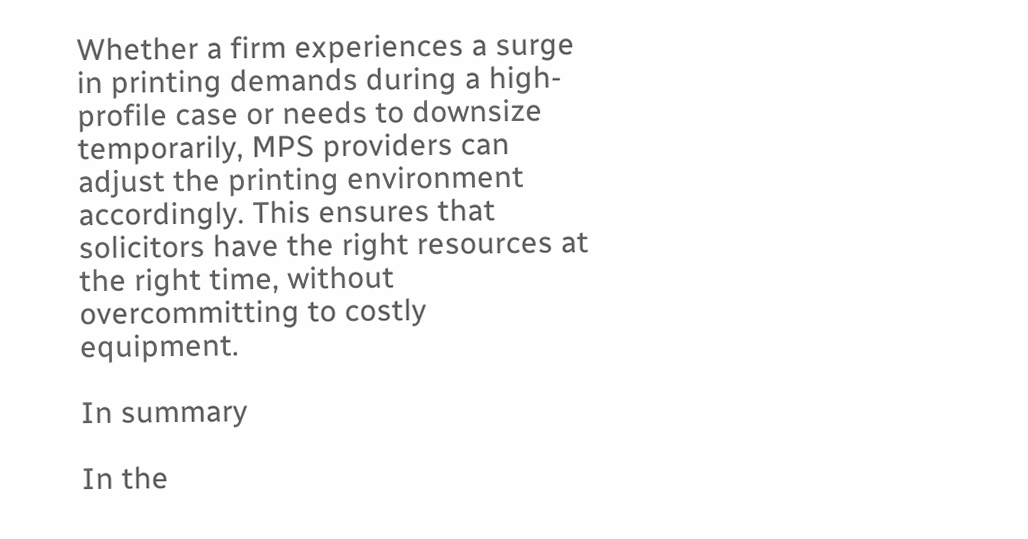Whether a firm experiences a surge in printing demands during a high-profile case or needs to downsize temporarily, MPS providers can adjust the printing environment accordingly. This ensures that solicitors have the right resources at the right time, without overcommitting to costly equipment.

In summary

In the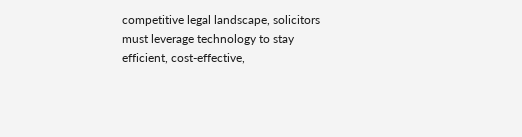competitive legal landscape, solicitors must leverage technology to stay efficient, cost-effective,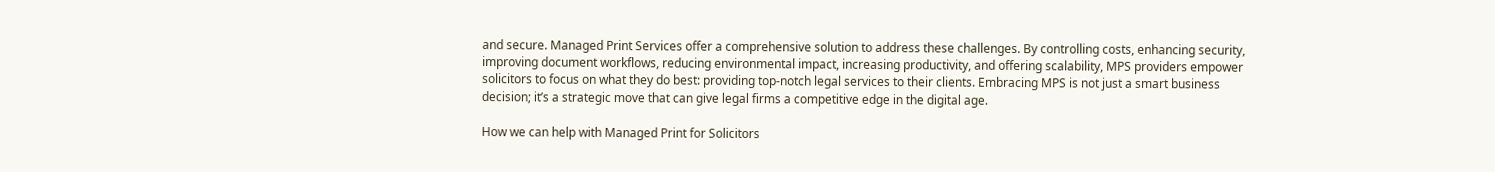and secure. Managed Print Services offer a comprehensive solution to address these challenges. By controlling costs, enhancing security, improving document workflows, reducing environmental impact, increasing productivity, and offering scalability, MPS providers empower solicitors to focus on what they do best: providing top-notch legal services to their clients. Embracing MPS is not just a smart business decision; it’s a strategic move that can give legal firms a competitive edge in the digital age.

How we can help with Managed Print for Solicitors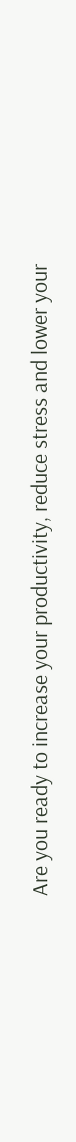Are you ready to increase your productivity, reduce stress and lower your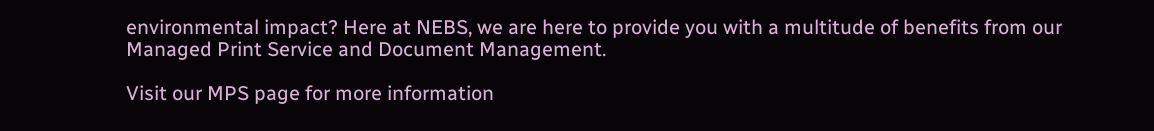environmental impact? Here at NEBS, we are here to provide you with a multitude of benefits from our Managed Print Service and Document Management.

Visit our MPS page for more information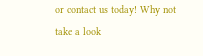or contact us today! Why not take a look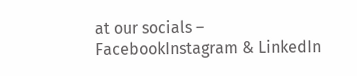at our socials – FacebookInstagram & LinkedIn